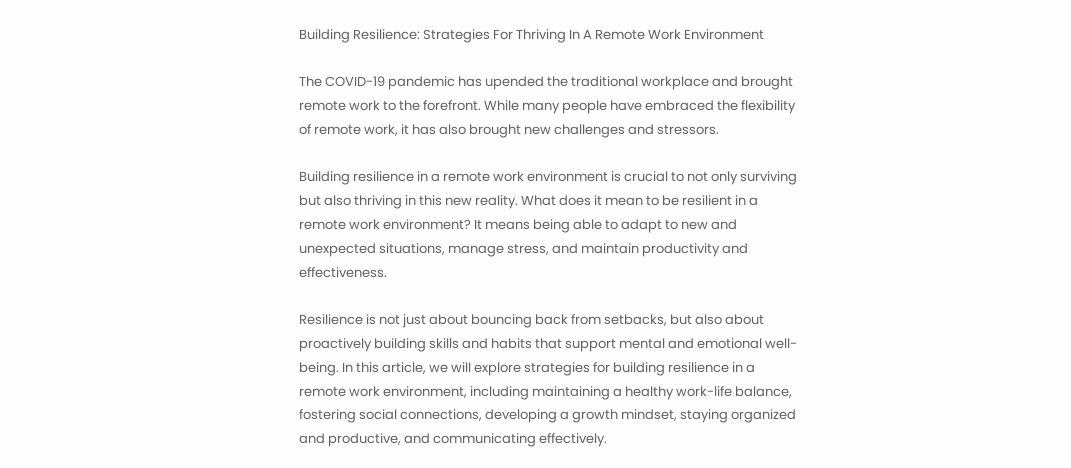Building Resilience: Strategies For Thriving In A Remote Work Environment

The COVID-19 pandemic has upended the traditional workplace and brought remote work to the forefront. While many people have embraced the flexibility of remote work, it has also brought new challenges and stressors.

Building resilience in a remote work environment is crucial to not only surviving but also thriving in this new reality. What does it mean to be resilient in a remote work environment? It means being able to adapt to new and unexpected situations, manage stress, and maintain productivity and effectiveness.

Resilience is not just about bouncing back from setbacks, but also about proactively building skills and habits that support mental and emotional well-being. In this article, we will explore strategies for building resilience in a remote work environment, including maintaining a healthy work-life balance, fostering social connections, developing a growth mindset, staying organized and productive, and communicating effectively.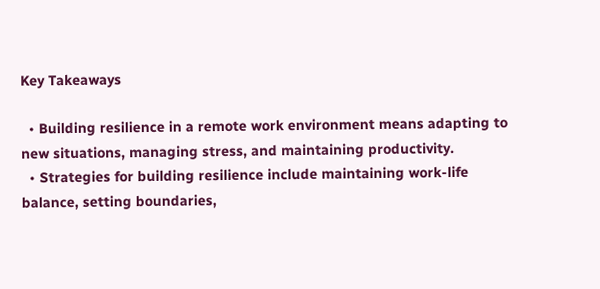Key Takeaways

  • Building resilience in a remote work environment means adapting to new situations, managing stress, and maintaining productivity.
  • Strategies for building resilience include maintaining work-life balance, setting boundaries,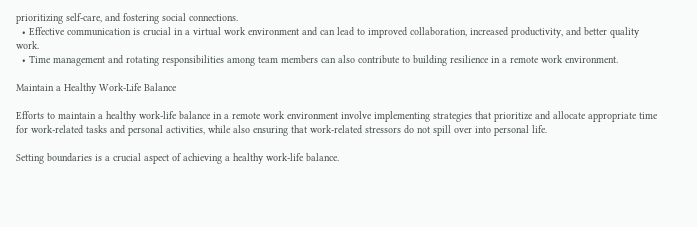prioritizing self-care, and fostering social connections.
  • Effective communication is crucial in a virtual work environment and can lead to improved collaboration, increased productivity, and better quality work.
  • Time management and rotating responsibilities among team members can also contribute to building resilience in a remote work environment.

Maintain a Healthy Work-Life Balance

Efforts to maintain a healthy work-life balance in a remote work environment involve implementing strategies that prioritize and allocate appropriate time for work-related tasks and personal activities, while also ensuring that work-related stressors do not spill over into personal life.

Setting boundaries is a crucial aspect of achieving a healthy work-life balance.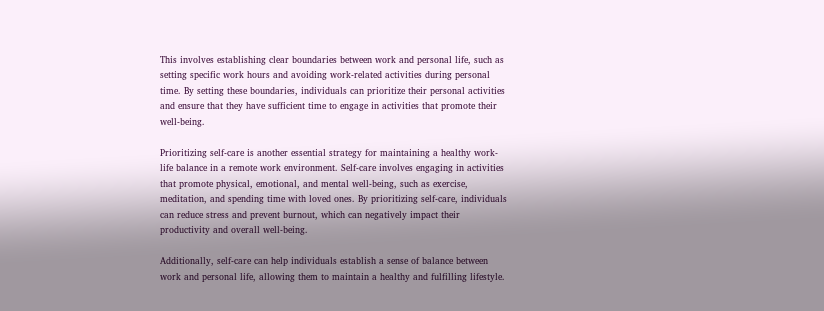This involves establishing clear boundaries between work and personal life, such as setting specific work hours and avoiding work-related activities during personal time. By setting these boundaries, individuals can prioritize their personal activities and ensure that they have sufficient time to engage in activities that promote their well-being.

Prioritizing self-care is another essential strategy for maintaining a healthy work-life balance in a remote work environment. Self-care involves engaging in activities that promote physical, emotional, and mental well-being, such as exercise, meditation, and spending time with loved ones. By prioritizing self-care, individuals can reduce stress and prevent burnout, which can negatively impact their productivity and overall well-being.

Additionally, self-care can help individuals establish a sense of balance between work and personal life, allowing them to maintain a healthy and fulfilling lifestyle.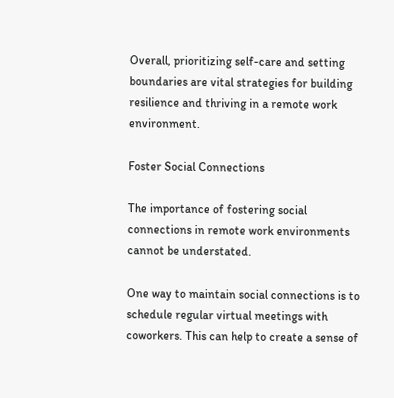Overall, prioritizing self-care and setting boundaries are vital strategies for building resilience and thriving in a remote work environment.

Foster Social Connections

The importance of fostering social connections in remote work environments cannot be understated.

One way to maintain social connections is to schedule regular virtual meetings with coworkers. This can help to create a sense of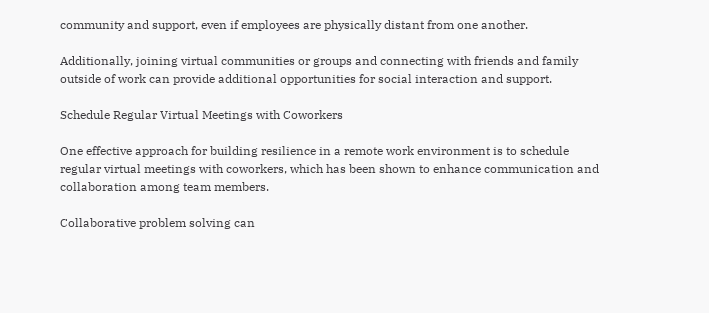community and support, even if employees are physically distant from one another.

Additionally, joining virtual communities or groups and connecting with friends and family outside of work can provide additional opportunities for social interaction and support.

Schedule Regular Virtual Meetings with Coworkers

One effective approach for building resilience in a remote work environment is to schedule regular virtual meetings with coworkers, which has been shown to enhance communication and collaboration among team members.

Collaborative problem solving can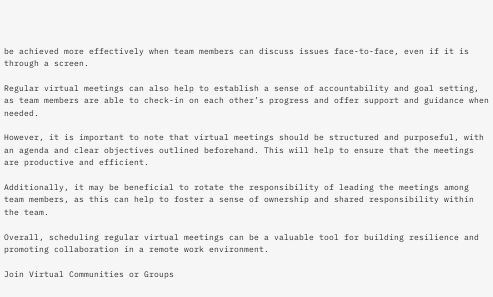be achieved more effectively when team members can discuss issues face-to-face, even if it is through a screen.

Regular virtual meetings can also help to establish a sense of accountability and goal setting, as team members are able to check-in on each other’s progress and offer support and guidance when needed.

However, it is important to note that virtual meetings should be structured and purposeful, with an agenda and clear objectives outlined beforehand. This will help to ensure that the meetings are productive and efficient.

Additionally, it may be beneficial to rotate the responsibility of leading the meetings among team members, as this can help to foster a sense of ownership and shared responsibility within the team.

Overall, scheduling regular virtual meetings can be a valuable tool for building resilience and promoting collaboration in a remote work environment.

Join Virtual Communities or Groups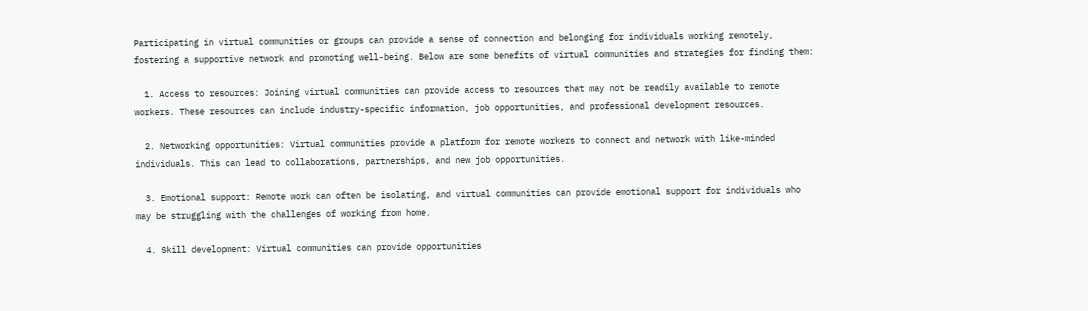Participating in virtual communities or groups can provide a sense of connection and belonging for individuals working remotely, fostering a supportive network and promoting well-being. Below are some benefits of virtual communities and strategies for finding them:

  1. Access to resources: Joining virtual communities can provide access to resources that may not be readily available to remote workers. These resources can include industry-specific information, job opportunities, and professional development resources.

  2. Networking opportunities: Virtual communities provide a platform for remote workers to connect and network with like-minded individuals. This can lead to collaborations, partnerships, and new job opportunities.

  3. Emotional support: Remote work can often be isolating, and virtual communities can provide emotional support for individuals who may be struggling with the challenges of working from home.

  4. Skill development: Virtual communities can provide opportunities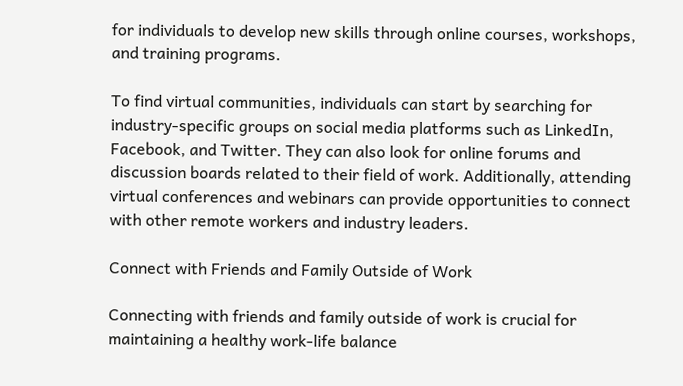for individuals to develop new skills through online courses, workshops, and training programs.

To find virtual communities, individuals can start by searching for industry-specific groups on social media platforms such as LinkedIn, Facebook, and Twitter. They can also look for online forums and discussion boards related to their field of work. Additionally, attending virtual conferences and webinars can provide opportunities to connect with other remote workers and industry leaders.

Connect with Friends and Family Outside of Work

Connecting with friends and family outside of work is crucial for maintaining a healthy work-life balance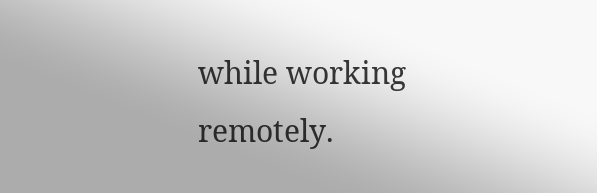while working remotely.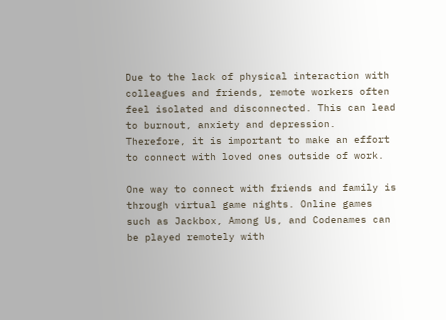Due to the lack of physical interaction with colleagues and friends, remote workers often feel isolated and disconnected. This can lead to burnout, anxiety and depression. Therefore, it is important to make an effort to connect with loved ones outside of work.

One way to connect with friends and family is through virtual game nights. Online games such as Jackbox, Among Us, and Codenames can be played remotely with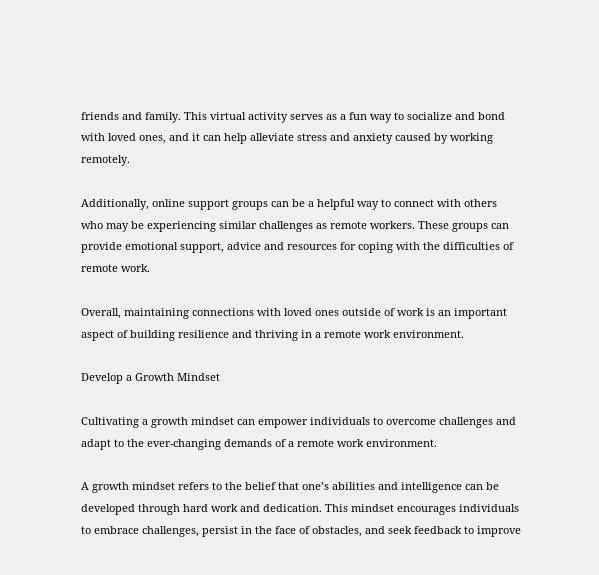friends and family. This virtual activity serves as a fun way to socialize and bond with loved ones, and it can help alleviate stress and anxiety caused by working remotely.

Additionally, online support groups can be a helpful way to connect with others who may be experiencing similar challenges as remote workers. These groups can provide emotional support, advice and resources for coping with the difficulties of remote work.

Overall, maintaining connections with loved ones outside of work is an important aspect of building resilience and thriving in a remote work environment.

Develop a Growth Mindset

Cultivating a growth mindset can empower individuals to overcome challenges and adapt to the ever-changing demands of a remote work environment.

A growth mindset refers to the belief that one’s abilities and intelligence can be developed through hard work and dedication. This mindset encourages individuals to embrace challenges, persist in the face of obstacles, and seek feedback to improve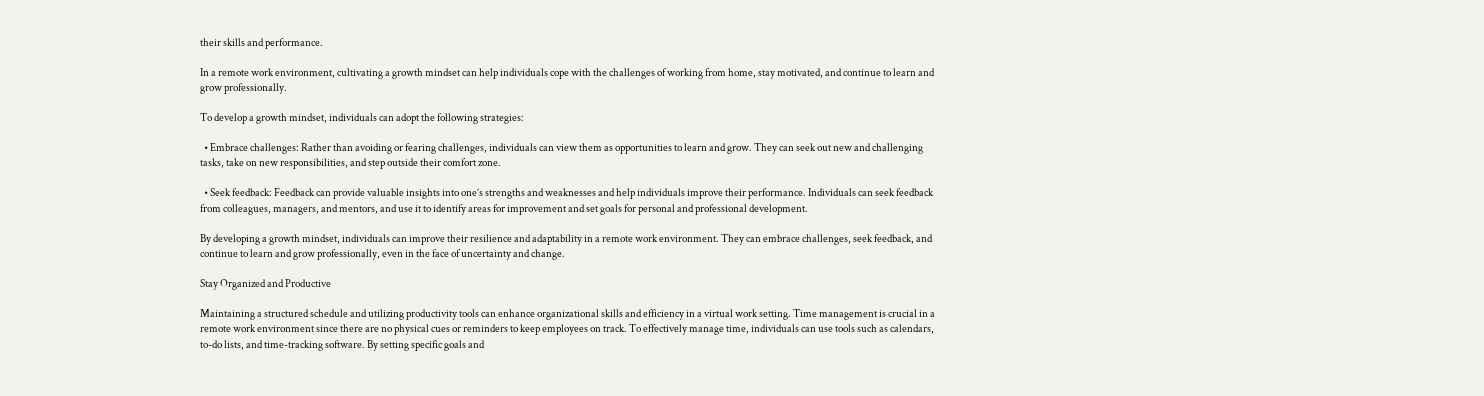their skills and performance.

In a remote work environment, cultivating a growth mindset can help individuals cope with the challenges of working from home, stay motivated, and continue to learn and grow professionally.

To develop a growth mindset, individuals can adopt the following strategies:

  • Embrace challenges: Rather than avoiding or fearing challenges, individuals can view them as opportunities to learn and grow. They can seek out new and challenging tasks, take on new responsibilities, and step outside their comfort zone.

  • Seek feedback: Feedback can provide valuable insights into one’s strengths and weaknesses and help individuals improve their performance. Individuals can seek feedback from colleagues, managers, and mentors, and use it to identify areas for improvement and set goals for personal and professional development.

By developing a growth mindset, individuals can improve their resilience and adaptability in a remote work environment. They can embrace challenges, seek feedback, and continue to learn and grow professionally, even in the face of uncertainty and change.

Stay Organized and Productive

Maintaining a structured schedule and utilizing productivity tools can enhance organizational skills and efficiency in a virtual work setting. Time management is crucial in a remote work environment since there are no physical cues or reminders to keep employees on track. To effectively manage time, individuals can use tools such as calendars, to-do lists, and time-tracking software. By setting specific goals and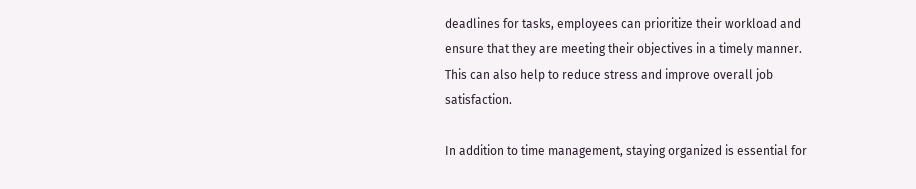deadlines for tasks, employees can prioritize their workload and ensure that they are meeting their objectives in a timely manner. This can also help to reduce stress and improve overall job satisfaction.

In addition to time management, staying organized is essential for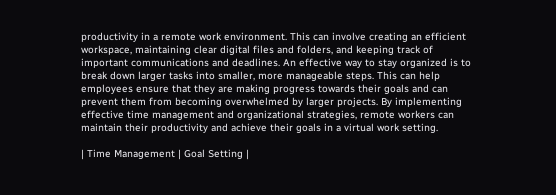productivity in a remote work environment. This can involve creating an efficient workspace, maintaining clear digital files and folders, and keeping track of important communications and deadlines. An effective way to stay organized is to break down larger tasks into smaller, more manageable steps. This can help employees ensure that they are making progress towards their goals and can prevent them from becoming overwhelmed by larger projects. By implementing effective time management and organizational strategies, remote workers can maintain their productivity and achieve their goals in a virtual work setting.

| Time Management | Goal Setting |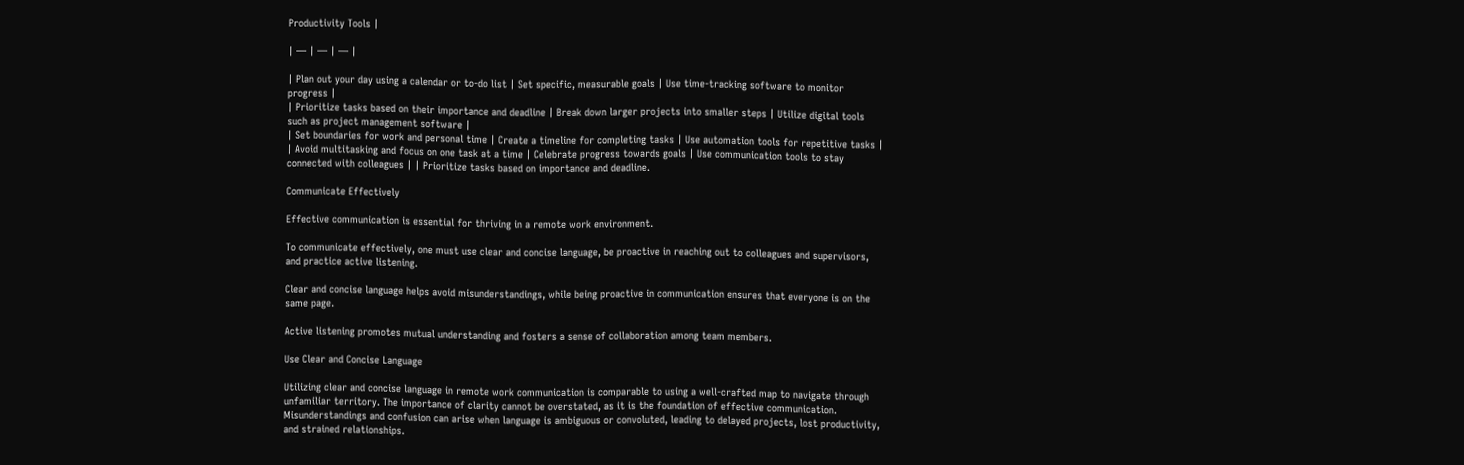Productivity Tools |

| — | — | — |

| Plan out your day using a calendar or to-do list | Set specific, measurable goals | Use time-tracking software to monitor progress |
| Prioritize tasks based on their importance and deadline | Break down larger projects into smaller steps | Utilize digital tools such as project management software |
| Set boundaries for work and personal time | Create a timeline for completing tasks | Use automation tools for repetitive tasks |
| Avoid multitasking and focus on one task at a time | Celebrate progress towards goals | Use communication tools to stay connected with colleagues | | Prioritize tasks based on importance and deadline.

Communicate Effectively

Effective communication is essential for thriving in a remote work environment.

To communicate effectively, one must use clear and concise language, be proactive in reaching out to colleagues and supervisors, and practice active listening.

Clear and concise language helps avoid misunderstandings, while being proactive in communication ensures that everyone is on the same page.

Active listening promotes mutual understanding and fosters a sense of collaboration among team members.

Use Clear and Concise Language

Utilizing clear and concise language in remote work communication is comparable to using a well-crafted map to navigate through unfamiliar territory. The importance of clarity cannot be overstated, as it is the foundation of effective communication. Misunderstandings and confusion can arise when language is ambiguous or convoluted, leading to delayed projects, lost productivity, and strained relationships.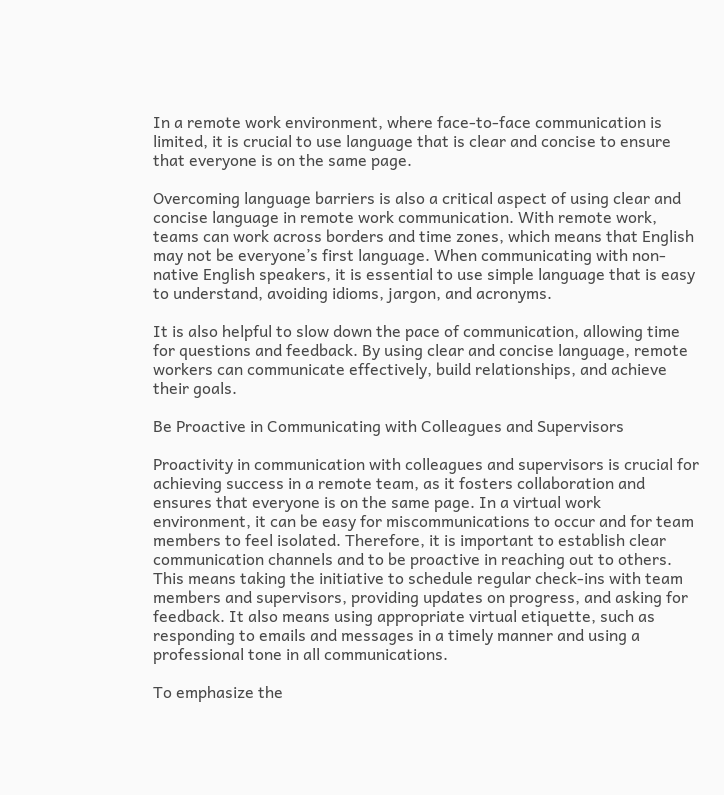In a remote work environment, where face-to-face communication is limited, it is crucial to use language that is clear and concise to ensure that everyone is on the same page.

Overcoming language barriers is also a critical aspect of using clear and concise language in remote work communication. With remote work, teams can work across borders and time zones, which means that English may not be everyone’s first language. When communicating with non-native English speakers, it is essential to use simple language that is easy to understand, avoiding idioms, jargon, and acronyms.

It is also helpful to slow down the pace of communication, allowing time for questions and feedback. By using clear and concise language, remote workers can communicate effectively, build relationships, and achieve their goals.

Be Proactive in Communicating with Colleagues and Supervisors

Proactivity in communication with colleagues and supervisors is crucial for achieving success in a remote team, as it fosters collaboration and ensures that everyone is on the same page. In a virtual work environment, it can be easy for miscommunications to occur and for team members to feel isolated. Therefore, it is important to establish clear communication channels and to be proactive in reaching out to others. This means taking the initiative to schedule regular check-ins with team members and supervisors, providing updates on progress, and asking for feedback. It also means using appropriate virtual etiquette, such as responding to emails and messages in a timely manner and using a professional tone in all communications.

To emphasize the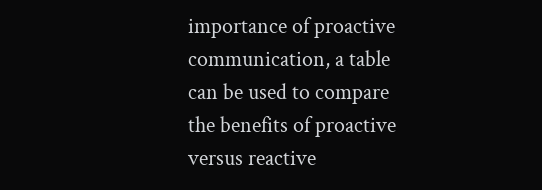importance of proactive communication, a table can be used to compare the benefits of proactive versus reactive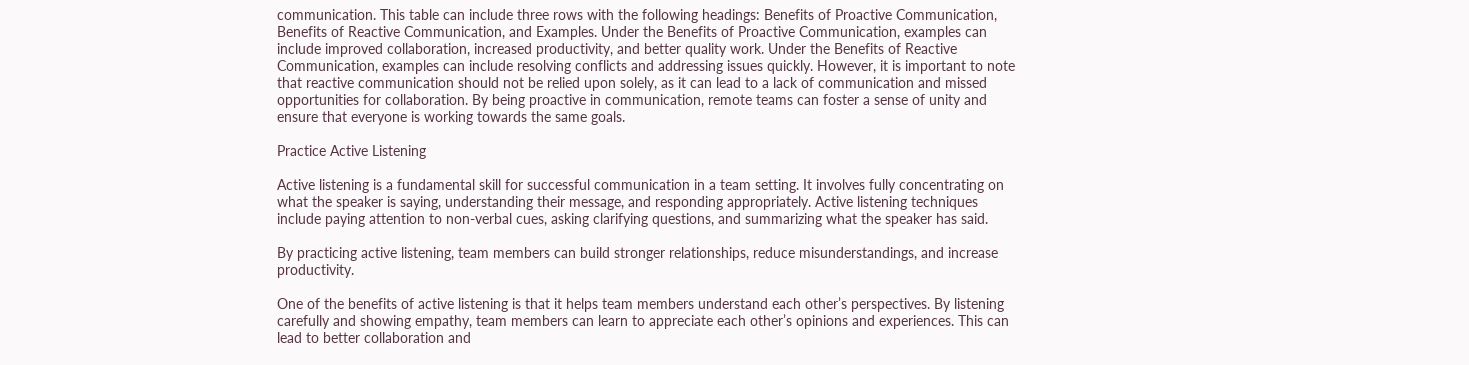communication. This table can include three rows with the following headings: Benefits of Proactive Communication, Benefits of Reactive Communication, and Examples. Under the Benefits of Proactive Communication, examples can include improved collaboration, increased productivity, and better quality work. Under the Benefits of Reactive Communication, examples can include resolving conflicts and addressing issues quickly. However, it is important to note that reactive communication should not be relied upon solely, as it can lead to a lack of communication and missed opportunities for collaboration. By being proactive in communication, remote teams can foster a sense of unity and ensure that everyone is working towards the same goals.

Practice Active Listening

Active listening is a fundamental skill for successful communication in a team setting. It involves fully concentrating on what the speaker is saying, understanding their message, and responding appropriately. Active listening techniques include paying attention to non-verbal cues, asking clarifying questions, and summarizing what the speaker has said.

By practicing active listening, team members can build stronger relationships, reduce misunderstandings, and increase productivity.

One of the benefits of active listening is that it helps team members understand each other’s perspectives. By listening carefully and showing empathy, team members can learn to appreciate each other’s opinions and experiences. This can lead to better collaboration and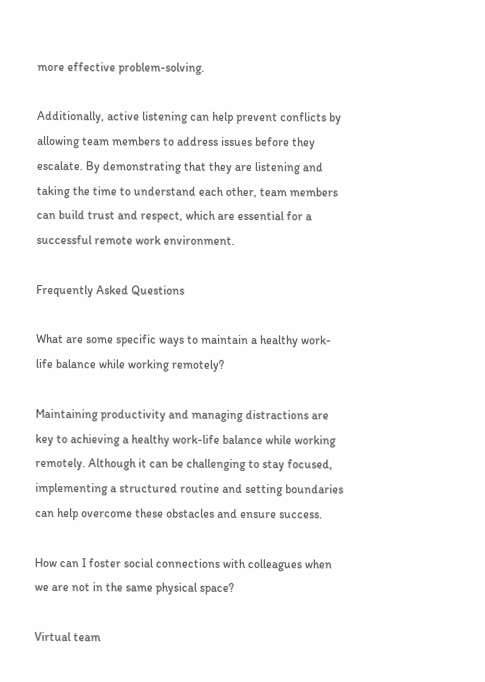more effective problem-solving.

Additionally, active listening can help prevent conflicts by allowing team members to address issues before they escalate. By demonstrating that they are listening and taking the time to understand each other, team members can build trust and respect, which are essential for a successful remote work environment.

Frequently Asked Questions

What are some specific ways to maintain a healthy work-life balance while working remotely?

Maintaining productivity and managing distractions are key to achieving a healthy work-life balance while working remotely. Although it can be challenging to stay focused, implementing a structured routine and setting boundaries can help overcome these obstacles and ensure success.

How can I foster social connections with colleagues when we are not in the same physical space?

Virtual team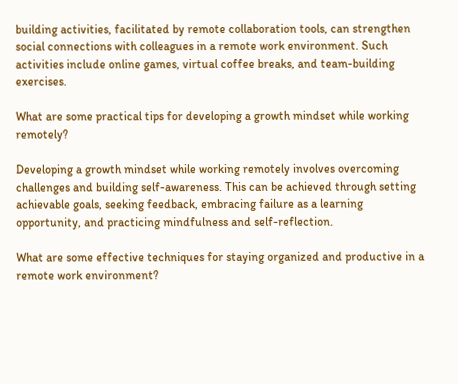building activities, facilitated by remote collaboration tools, can strengthen social connections with colleagues in a remote work environment. Such activities include online games, virtual coffee breaks, and team-building exercises.

What are some practical tips for developing a growth mindset while working remotely?

Developing a growth mindset while working remotely involves overcoming challenges and building self-awareness. This can be achieved through setting achievable goals, seeking feedback, embracing failure as a learning opportunity, and practicing mindfulness and self-reflection.

What are some effective techniques for staying organized and productive in a remote work environment?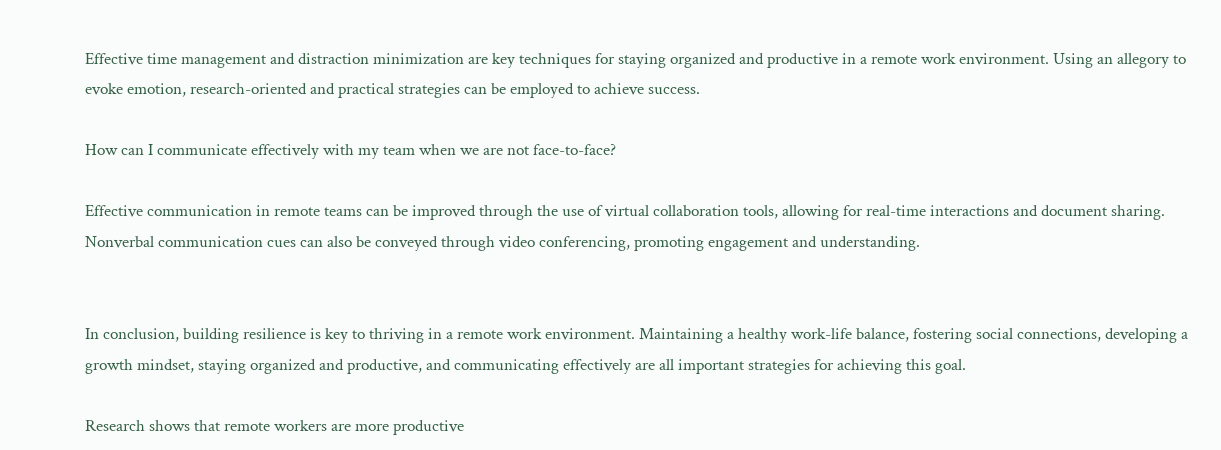Effective time management and distraction minimization are key techniques for staying organized and productive in a remote work environment. Using an allegory to evoke emotion, research-oriented and practical strategies can be employed to achieve success.

How can I communicate effectively with my team when we are not face-to-face?

Effective communication in remote teams can be improved through the use of virtual collaboration tools, allowing for real-time interactions and document sharing. Nonverbal communication cues can also be conveyed through video conferencing, promoting engagement and understanding.


In conclusion, building resilience is key to thriving in a remote work environment. Maintaining a healthy work-life balance, fostering social connections, developing a growth mindset, staying organized and productive, and communicating effectively are all important strategies for achieving this goal.

Research shows that remote workers are more productive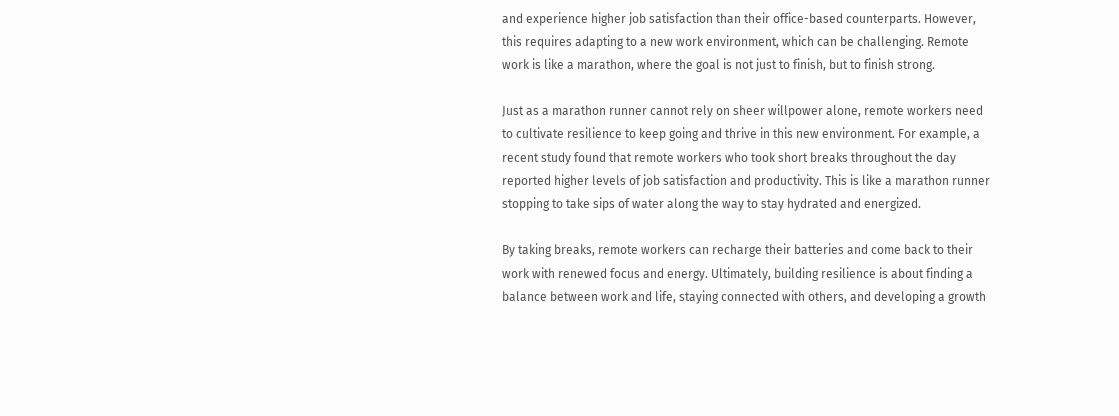and experience higher job satisfaction than their office-based counterparts. However, this requires adapting to a new work environment, which can be challenging. Remote work is like a marathon, where the goal is not just to finish, but to finish strong.

Just as a marathon runner cannot rely on sheer willpower alone, remote workers need to cultivate resilience to keep going and thrive in this new environment. For example, a recent study found that remote workers who took short breaks throughout the day reported higher levels of job satisfaction and productivity. This is like a marathon runner stopping to take sips of water along the way to stay hydrated and energized.

By taking breaks, remote workers can recharge their batteries and come back to their work with renewed focus and energy. Ultimately, building resilience is about finding a balance between work and life, staying connected with others, and developing a growth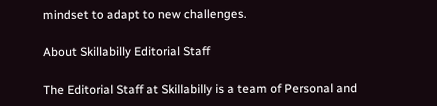mindset to adapt to new challenges.

About Skillabilly Editorial Staff

The Editorial Staff at Skillabilly is a team of Personal and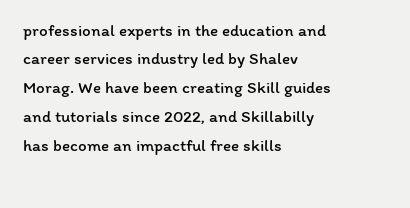professional experts in the education and career services industry led by Shalev Morag. We have been creating Skill guides and tutorials since 2022, and Skillabilly has become an impactful free skills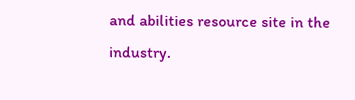and abilities resource site in the industry.